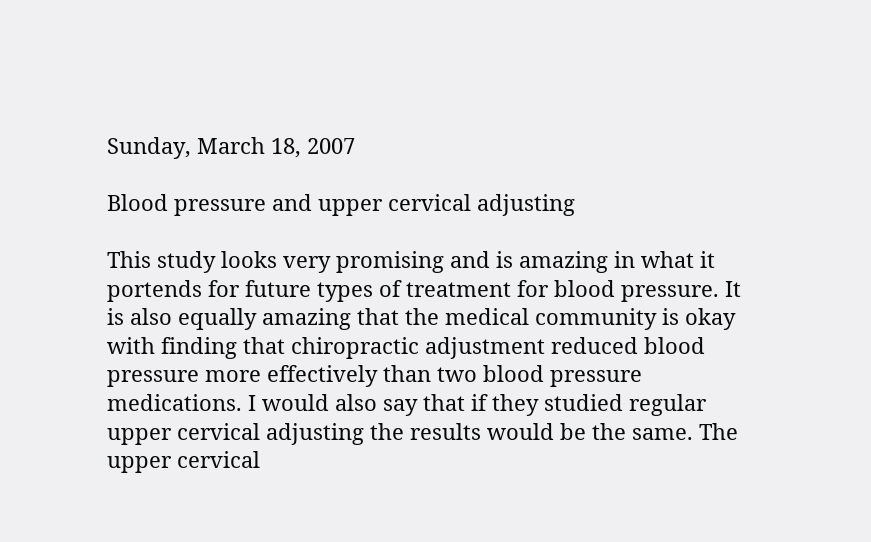Sunday, March 18, 2007

Blood pressure and upper cervical adjusting

This study looks very promising and is amazing in what it portends for future types of treatment for blood pressure. It is also equally amazing that the medical community is okay with finding that chiropractic adjustment reduced blood pressure more effectively than two blood pressure medications. I would also say that if they studied regular upper cervical adjusting the results would be the same. The upper cervical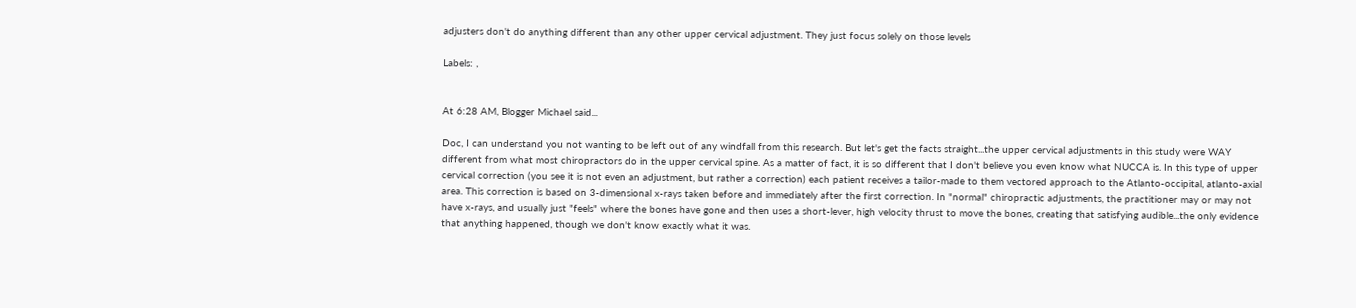adjusters don't do anything different than any other upper cervical adjustment. They just focus solely on those levels

Labels: ,


At 6:28 AM, Blogger Michael said...

Doc, I can understand you not wanting to be left out of any windfall from this research. But let's get the facts straight...the upper cervical adjustments in this study were WAY different from what most chiropractors do in the upper cervical spine. As a matter of fact, it is so different that I don't believe you even know what NUCCA is. In this type of upper cervical correction (you see it is not even an adjustment, but rather a correction) each patient receives a tailor-made to them vectored approach to the Atlanto-occipital, atlanto-axial area. This correction is based on 3-dimensional x-rays taken before and immediately after the first correction. In "normal" chiropractic adjustments, the practitioner may or may not have x-rays, and usually just "feels" where the bones have gone and then uses a short-lever, high velocity thrust to move the bones, creating that satisfying audible...the only evidence that anything happened, though we don't know exactly what it was.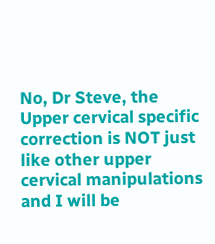No, Dr Steve, the Upper cervical specific correction is NOT just like other upper cervical manipulations and I will be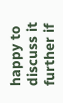happy to discuss it further if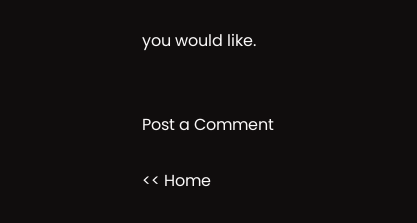you would like.


Post a Comment

<< Home